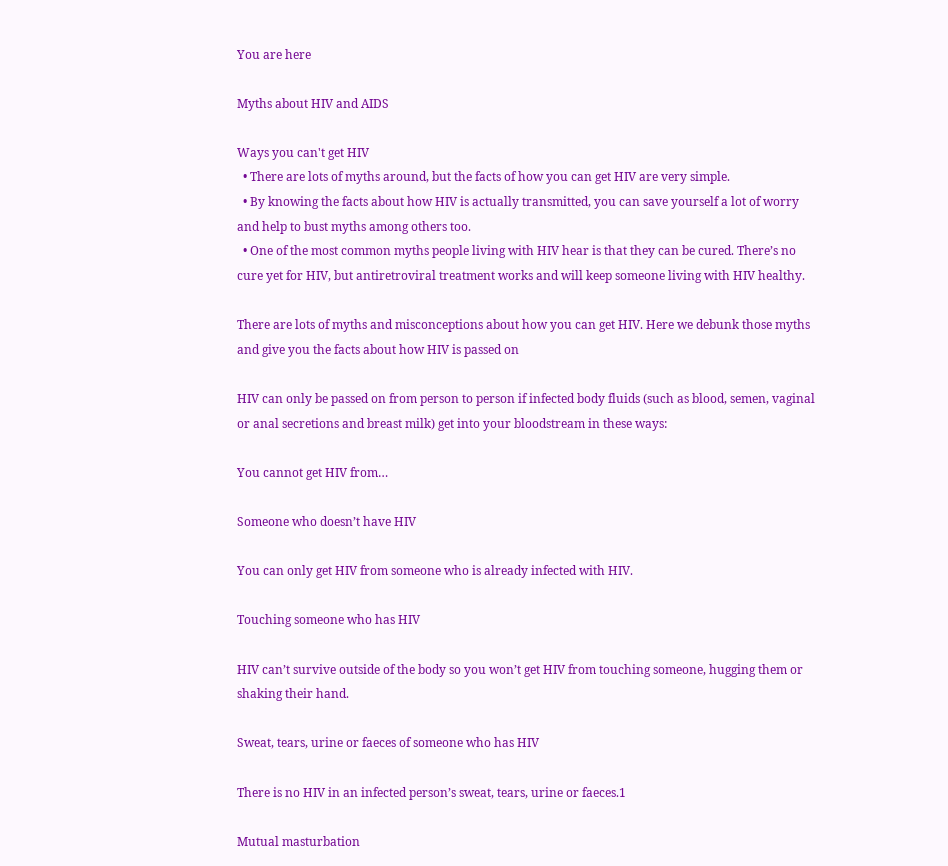You are here

Myths about HIV and AIDS

Ways you can't get HIV
  • There are lots of myths around, but the facts of how you can get HIV are very simple.
  • By knowing the facts about how HIV is actually transmitted, you can save yourself a lot of worry and help to bust myths among others too.
  • One of the most common myths people living with HIV hear is that they can be cured. There’s no cure yet for HIV, but antiretroviral treatment works and will keep someone living with HIV healthy.

There are lots of myths and misconceptions about how you can get HIV. Here we debunk those myths and give you the facts about how HIV is passed on

HIV can only be passed on from person to person if infected body fluids (such as blood, semen, vaginal or anal secretions and breast milk) get into your bloodstream in these ways:

You cannot get HIV from…

Someone who doesn’t have HIV

You can only get HIV from someone who is already infected with HIV.

Touching someone who has HIV

HIV can’t survive outside of the body so you won’t get HIV from touching someone, hugging them or shaking their hand.

Sweat, tears, urine or faeces of someone who has HIV

There is no HIV in an infected person’s sweat, tears, urine or faeces.1

Mutual masturbation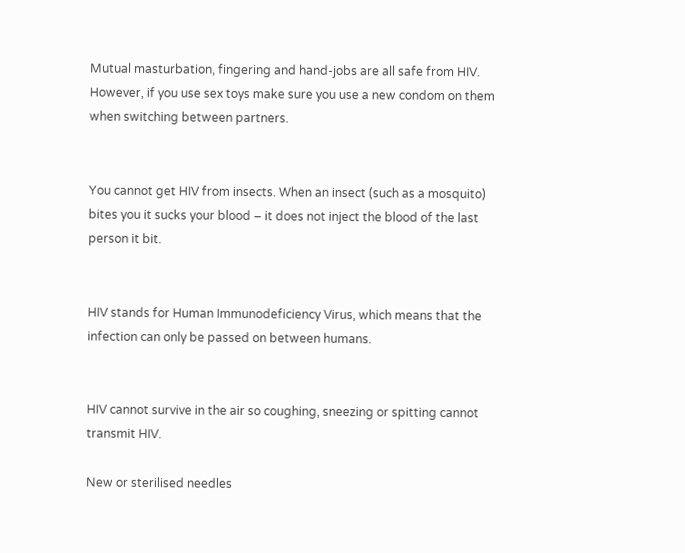Mutual masturbation, fingering and hand-jobs are all safe from HIV. However, if you use sex toys make sure you use a new condom on them when switching between partners.


You cannot get HIV from insects. When an insect (such as a mosquito) bites you it sucks your blood – it does not inject the blood of the last person it bit.


HIV stands for Human Immunodeficiency Virus, which means that the infection can only be passed on between humans.


HIV cannot survive in the air so coughing, sneezing or spitting cannot transmit HIV.

New or sterilised needles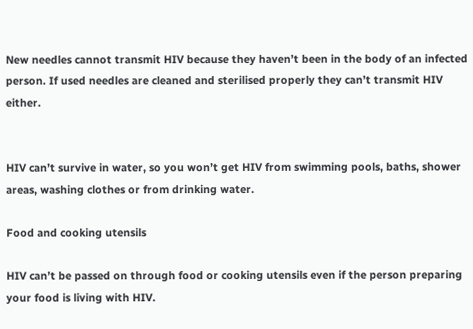New needles cannot transmit HIV because they haven’t been in the body of an infected person. If used needles are cleaned and sterilised properly they can’t transmit HIV either.


HIV can’t survive in water, so you won’t get HIV from swimming pools, baths, shower areas, washing clothes or from drinking water.

Food and cooking utensils

HIV can’t be passed on through food or cooking utensils even if the person preparing your food is living with HIV.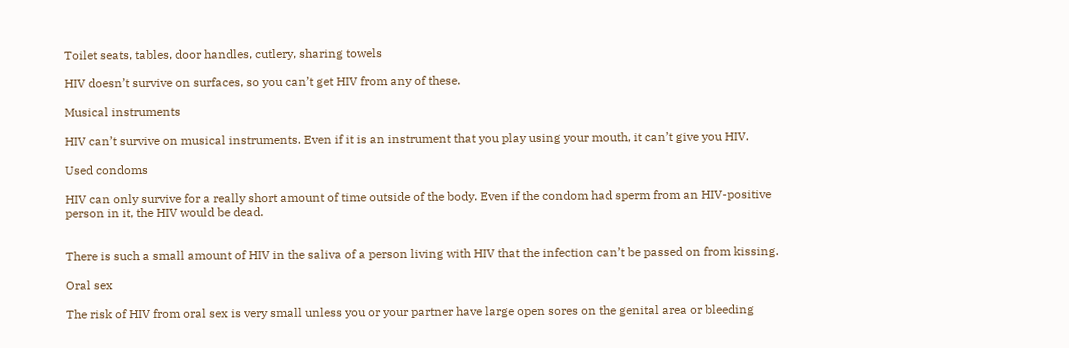Toilet seats, tables, door handles, cutlery, sharing towels

HIV doesn’t survive on surfaces, so you can’t get HIV from any of these.

Musical instruments

HIV can’t survive on musical instruments. Even if it is an instrument that you play using your mouth, it can’t give you HIV.

Used condoms

HIV can only survive for a really short amount of time outside of the body. Even if the condom had sperm from an HIV-positive person in it, the HIV would be dead.


There is such a small amount of HIV in the saliva of a person living with HIV that the infection can’t be passed on from kissing.

Oral sex

The risk of HIV from oral sex is very small unless you or your partner have large open sores on the genital area or bleeding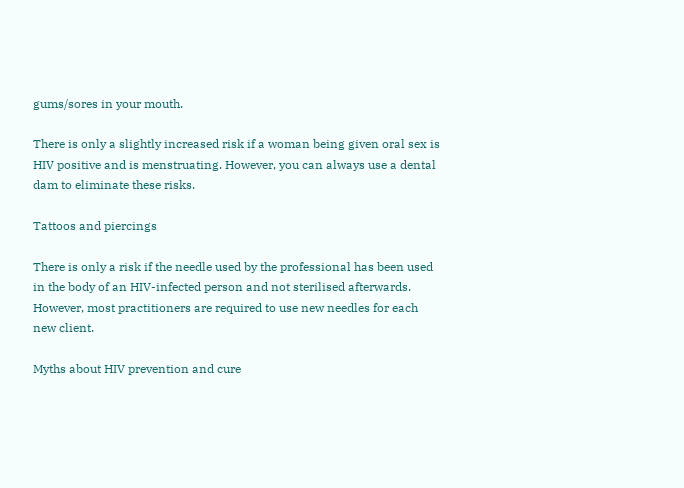gums/sores in your mouth.

There is only a slightly increased risk if a woman being given oral sex is HIV positive and is menstruating. However, you can always use a dental dam to eliminate these risks.

Tattoos and piercings

There is only a risk if the needle used by the professional has been used in the body of an HIV-infected person and not sterilised afterwards. However, most practitioners are required to use new needles for each new client.

Myths about HIV prevention and cure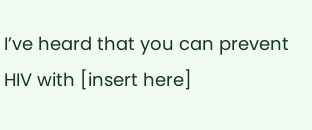I’ve heard that you can prevent HIV with [insert here]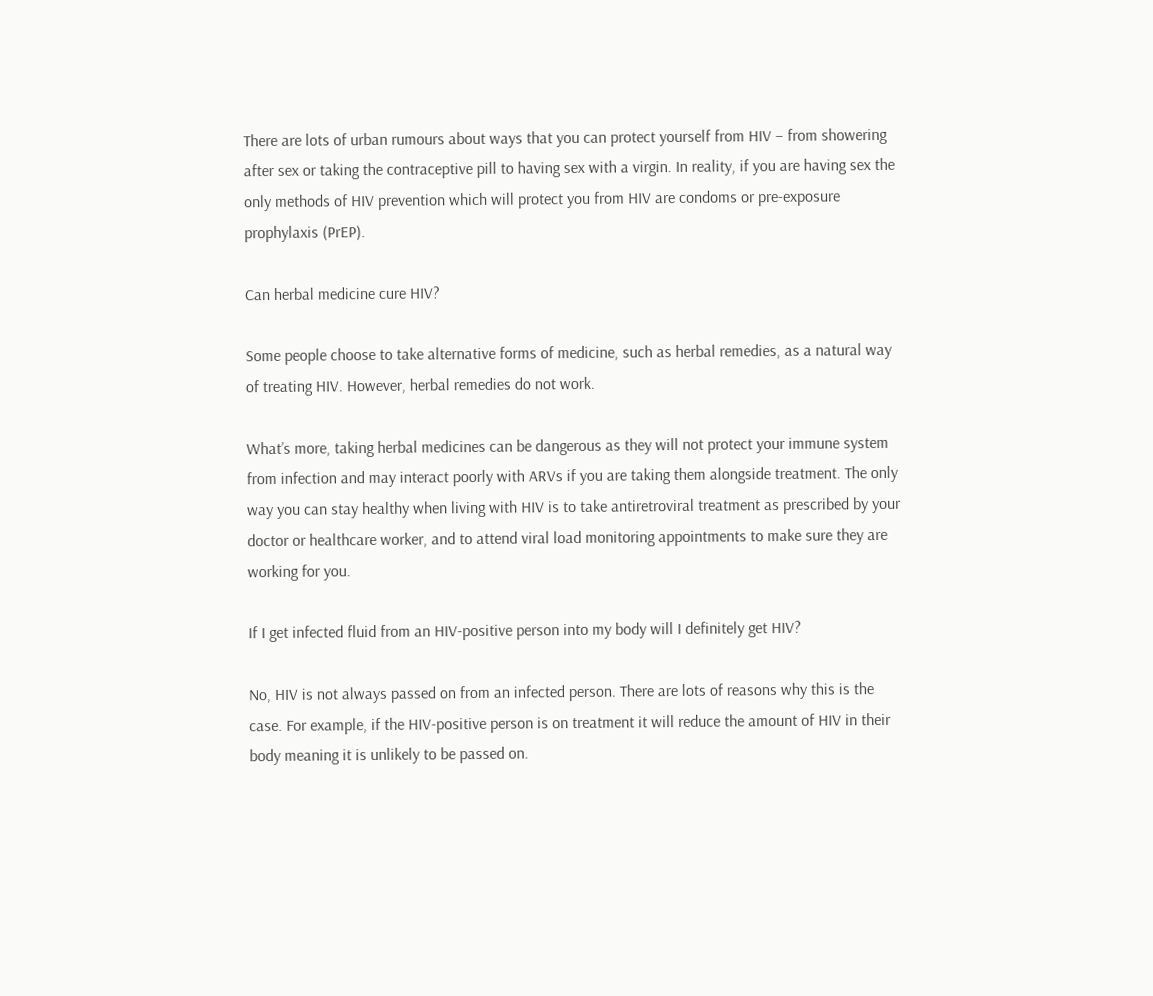There are lots of urban rumours about ways that you can protect yourself from HIV – from showering after sex or taking the contraceptive pill to having sex with a virgin. In reality, if you are having sex the only methods of HIV prevention which will protect you from HIV are condoms or pre-exposure prophylaxis (PrEP).

Can herbal medicine cure HIV?

Some people choose to take alternative forms of medicine, such as herbal remedies, as a natural way of treating HIV. However, herbal remedies do not work.

What’s more, taking herbal medicines can be dangerous as they will not protect your immune system from infection and may interact poorly with ARVs if you are taking them alongside treatment. The only way you can stay healthy when living with HIV is to take antiretroviral treatment as prescribed by your doctor or healthcare worker, and to attend viral load monitoring appointments to make sure they are working for you.

If I get infected fluid from an HIV-positive person into my body will I definitely get HIV?

No, HIV is not always passed on from an infected person. There are lots of reasons why this is the case. For example, if the HIV-positive person is on treatment it will reduce the amount of HIV in their body meaning it is unlikely to be passed on.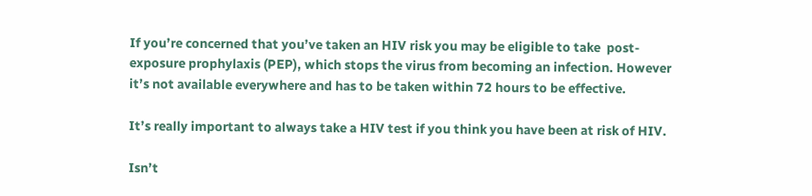If you’re concerned that you’ve taken an HIV risk you may be eligible to take  post-exposure prophylaxis (PEP), which stops the virus from becoming an infection. However it’s not available everywhere and has to be taken within 72 hours to be effective.

It’s really important to always take a HIV test if you think you have been at risk of HIV.

Isn’t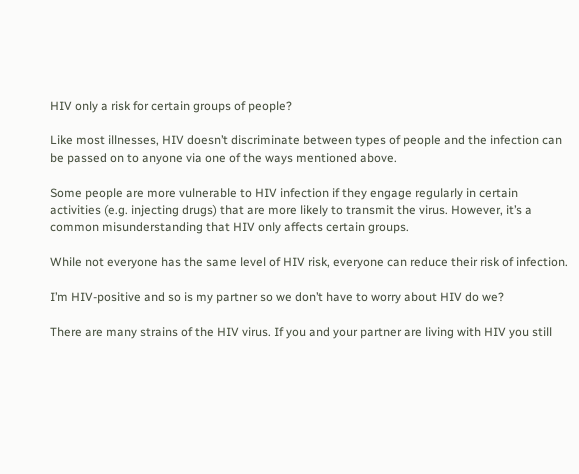HIV only a risk for certain groups of people?

Like most illnesses, HIV doesn’t discriminate between types of people and the infection can be passed on to anyone via one of the ways mentioned above.

Some people are more vulnerable to HIV infection if they engage regularly in certain activities (e.g. injecting drugs) that are more likely to transmit the virus. However, it’s a common misunderstanding that HIV only affects certain groups.

While not everyone has the same level of HIV risk, everyone can reduce their risk of infection.

I’m HIV-positive and so is my partner so we don’t have to worry about HIV do we?

There are many strains of the HIV virus. If you and your partner are living with HIV you still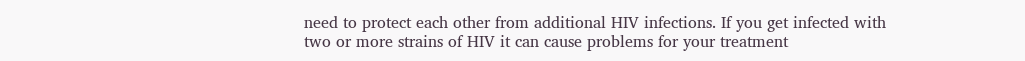need to protect each other from additional HIV infections. If you get infected with two or more strains of HIV it can cause problems for your treatment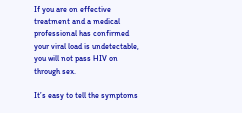If you are on effective treatment and a medical professional has confirmed your viral load is undetectable, you will not pass HIV on through sex.

It’s easy to tell the symptoms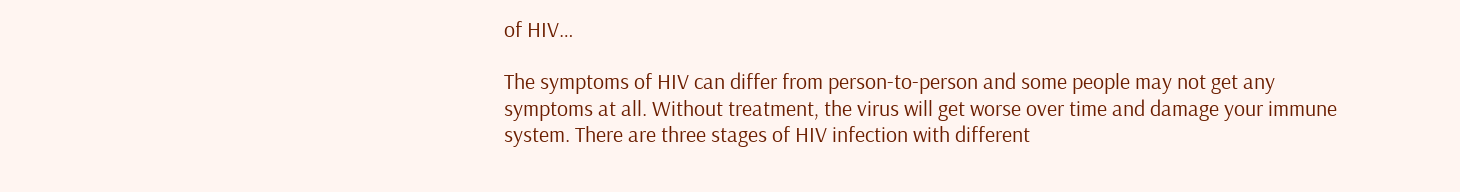of HIV…

The symptoms of HIV can differ from person-to-person and some people may not get any symptoms at all. Without treatment, the virus will get worse over time and damage your immune system. There are three stages of HIV infection with different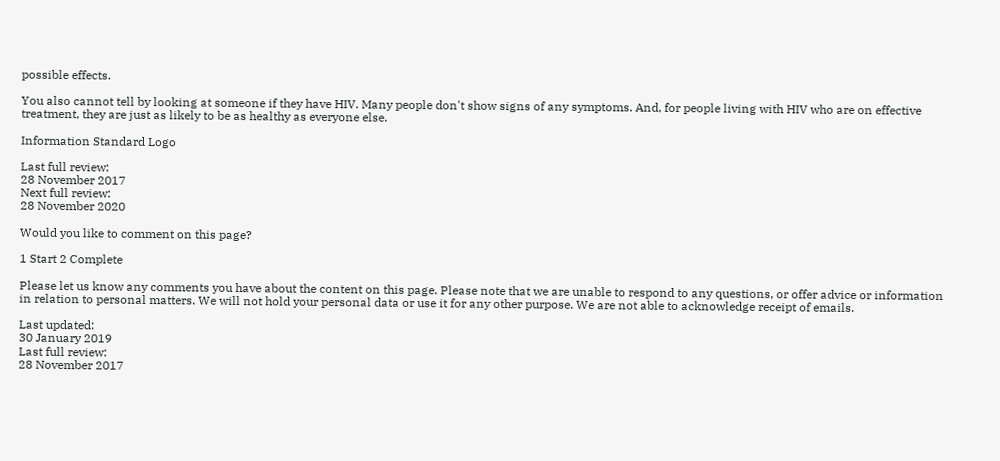possible effects.

You also cannot tell by looking at someone if they have HIV. Many people don't show signs of any symptoms. And, for people living with HIV who are on effective treatment, they are just as likely to be as healthy as everyone else.

Information Standard Logo

Last full review:
28 November 2017
Next full review:
28 November 2020

Would you like to comment on this page?

1 Start 2 Complete

Please let us know any comments you have about the content on this page. Please note that we are unable to respond to any questions, or offer advice or information in relation to personal matters. We will not hold your personal data or use it for any other purpose. We are not able to acknowledge receipt of emails.

Last updated:
30 January 2019
Last full review:
28 November 2017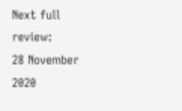Next full review:
28 November 2020